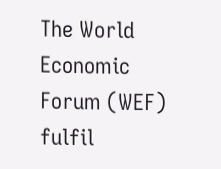The World Economic Forum (WEF) fulfil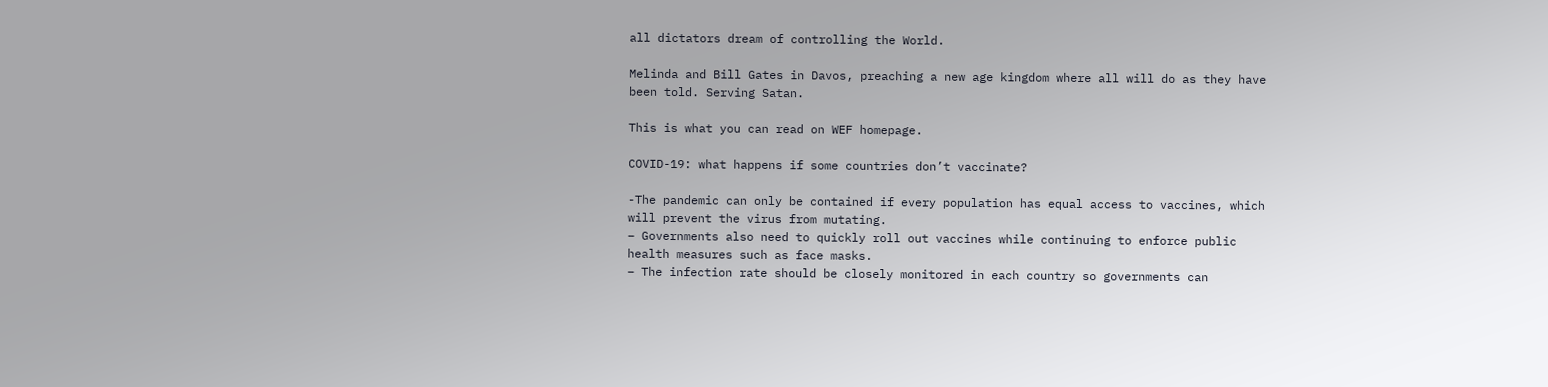all dictators dream of controlling the World.

Melinda and Bill Gates in Davos, preaching a new age kingdom where all will do as they have been told. Serving Satan.

This is what you can read on WEF homepage.

COVID-19: what happens if some countries don’t vaccinate?

-The pandemic can only be contained if every population has equal access to vaccines, which will prevent the virus from mutating.
– Governments also need to quickly roll out vaccines while continuing to enforce public health measures such as face masks.
– The infection rate should be closely monitored in each country so governments can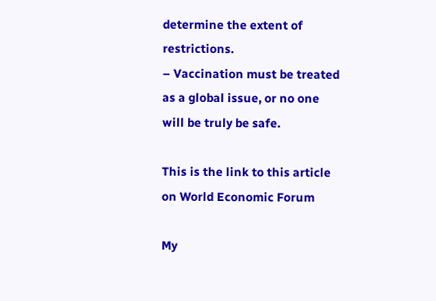determine the extent of restrictions.
– Vaccination must be treated as a global issue, or no one will be truly be safe.

This is the link to this article on World Economic Forum

My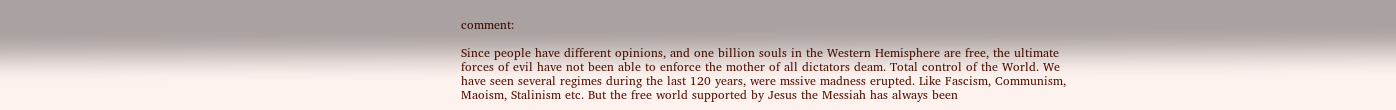comment:

Since people have different opinions, and one billion souls in the Western Hemisphere are free, the ultimate forces of evil have not been able to enforce the mother of all dictators deam. Total control of the World. We have seen several regimes during the last 120 years, were mssive madness erupted. Like Fascism, Communism, Maoism, Stalinism etc. But the free world supported by Jesus the Messiah has always been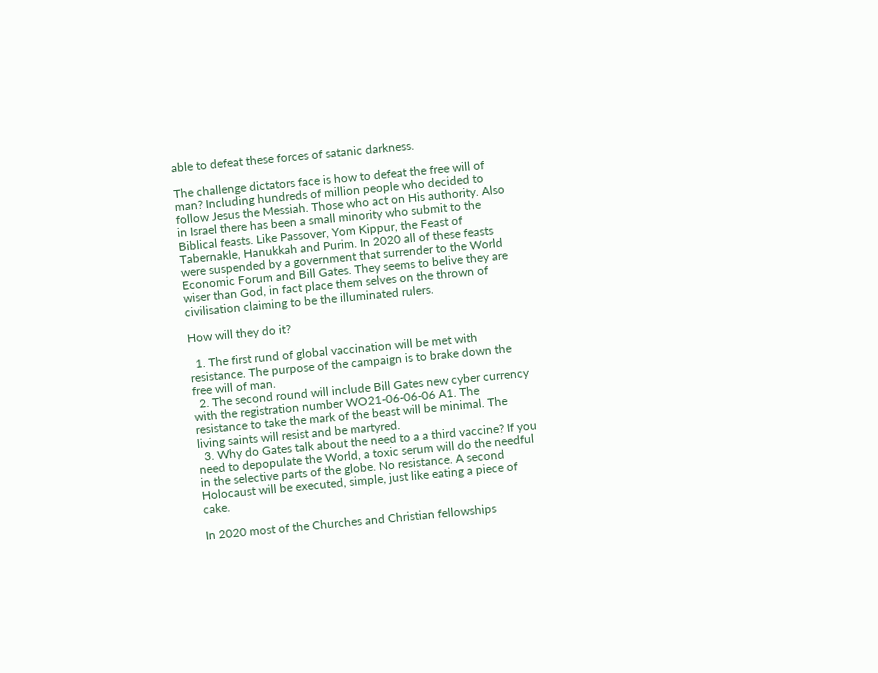able to defeat these forces of satanic darkness.

The challenge dictators face is how to defeat the free will of man? Including hundreds of million people who decided to follow Jesus the Messiah. Those who act on His authority. Also in Israel there has been a small minority who submit to the Biblical feasts. Like Passover, Yom Kippur, the Feast of Tabernakle, Hanukkah and Purim. In 2020 all of these feasts were suspended by a government that surrender to the World Economic Forum and Bill Gates. They seems to belive they are wiser than God, in fact place them selves on the thrown of civilisation claiming to be the illuminated rulers.

How will they do it?

  1. The first rund of global vaccination will be met with resistance. The purpose of the campaign is to brake down the free will of man.
  2. The second round will include Bill Gates new cyber currency with the registration number WO21-06-06-06 A1. The resistance to take the mark of the beast will be minimal. The living saints will resist and be martyred.
  3. Why do Gates talk about the need to a a third vaccine? If you need to depopulate the World, a toxic serum will do the needful in the selective parts of the globe. No resistance. A second Holocaust will be executed, simple, just like eating a piece of cake.

In 2020 most of the Churches and Christian fellowships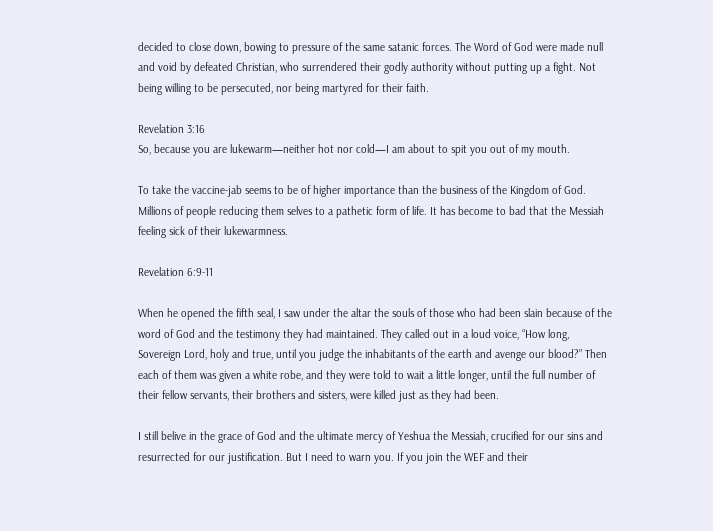decided to close down, bowing to pressure of the same satanic forces. The Word of God were made null and void by defeated Christian, who surrendered their godly authority without putting up a fight. Not being willing to be persecuted, nor being martyred for their faith.

Revelation 3:16
So, because you are lukewarm—neither hot nor cold—I am about to spit you out of my mouth.

To take the vaccine-jab seems to be of higher importance than the business of the Kingdom of God. Millions of people reducing them selves to a pathetic form of life. It has become to bad that the Messiah feeling sick of their lukewarmness.

Revelation 6:9-11

When he opened the fifth seal, I saw under the altar the souls of those who had been slain because of the word of God and the testimony they had maintained. They called out in a loud voice, “How long, Sovereign Lord, holy and true, until you judge the inhabitants of the earth and avenge our blood?” Then each of them was given a white robe, and they were told to wait a little longer, until the full number of their fellow servants, their brothers and sisters, were killed just as they had been.

I still belive in the grace of God and the ultimate mercy of Yeshua the Messiah, crucified for our sins and resurrected for our justification. But I need to warn you. If you join the WEF and their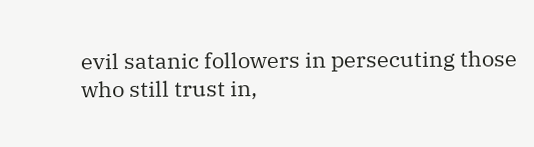evil satanic followers in persecuting those who still trust in,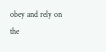obey and rely on the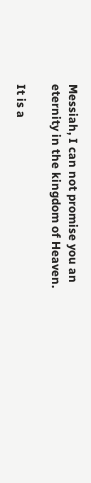Messiah, I can not promise you an eternity in the kingdom of Heaven.

It is a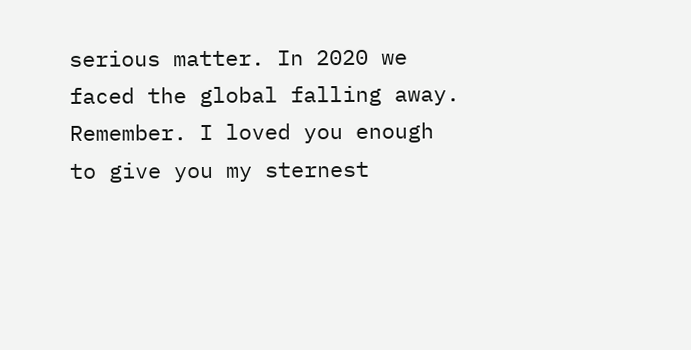serious matter. In 2020 we faced the global falling away. Remember. I loved you enough to give you my sternest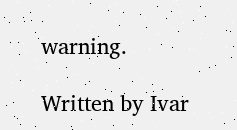warning.

Written by Ivar